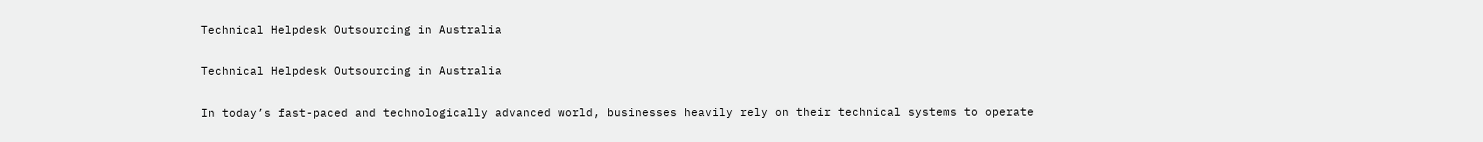Technical Helpdesk Outsourcing in Australia

Technical Helpdesk Outsourcing in Australia

In today’s fast-paced and technologically advanced world, businesses heavily rely on their technical systems to operate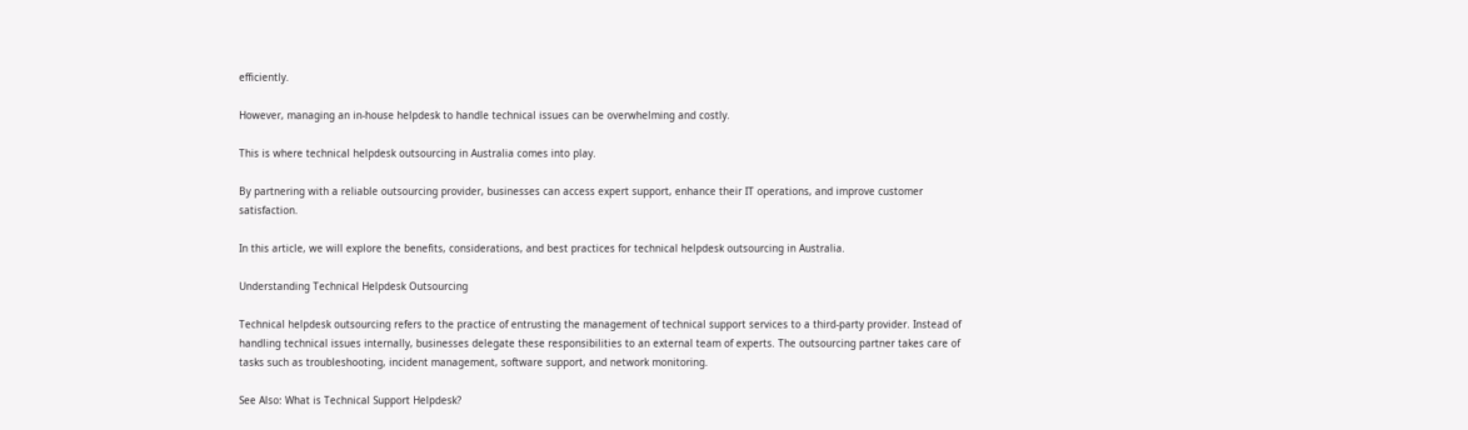efficiently.

However, managing an in-house helpdesk to handle technical issues can be overwhelming and costly.

This is where technical helpdesk outsourcing in Australia comes into play.

By partnering with a reliable outsourcing provider, businesses can access expert support, enhance their IT operations, and improve customer satisfaction.

In this article, we will explore the benefits, considerations, and best practices for technical helpdesk outsourcing in Australia.

Understanding Technical Helpdesk Outsourcing

Technical helpdesk outsourcing refers to the practice of entrusting the management of technical support services to a third-party provider. Instead of handling technical issues internally, businesses delegate these responsibilities to an external team of experts. The outsourcing partner takes care of tasks such as troubleshooting, incident management, software support, and network monitoring.

See Also: What is Technical Support Helpdesk?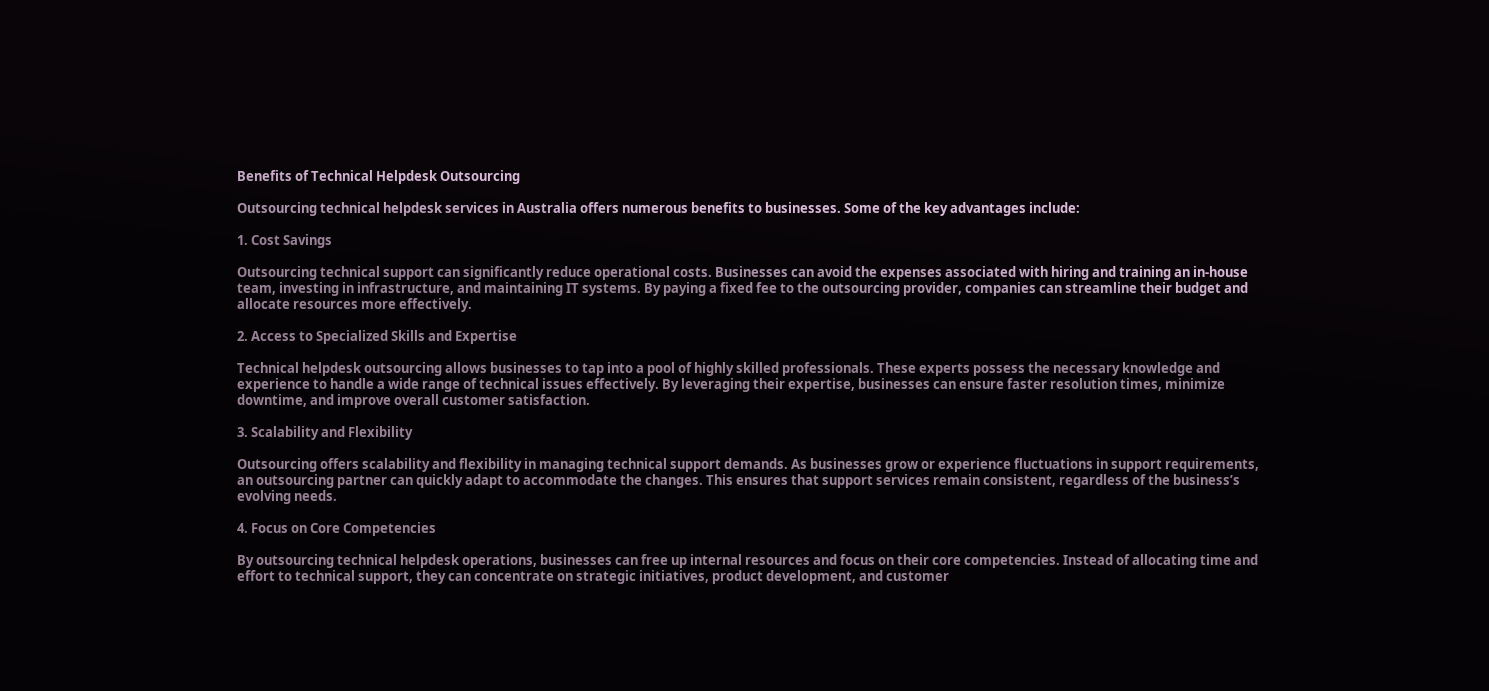Benefits of Technical Helpdesk Outsourcing

Outsourcing technical helpdesk services in Australia offers numerous benefits to businesses. Some of the key advantages include:

1. Cost Savings

Outsourcing technical support can significantly reduce operational costs. Businesses can avoid the expenses associated with hiring and training an in-house team, investing in infrastructure, and maintaining IT systems. By paying a fixed fee to the outsourcing provider, companies can streamline their budget and allocate resources more effectively.

2. Access to Specialized Skills and Expertise

Technical helpdesk outsourcing allows businesses to tap into a pool of highly skilled professionals. These experts possess the necessary knowledge and experience to handle a wide range of technical issues effectively. By leveraging their expertise, businesses can ensure faster resolution times, minimize downtime, and improve overall customer satisfaction.

3. Scalability and Flexibility

Outsourcing offers scalability and flexibility in managing technical support demands. As businesses grow or experience fluctuations in support requirements, an outsourcing partner can quickly adapt to accommodate the changes. This ensures that support services remain consistent, regardless of the business’s evolving needs.

4. Focus on Core Competencies

By outsourcing technical helpdesk operations, businesses can free up internal resources and focus on their core competencies. Instead of allocating time and effort to technical support, they can concentrate on strategic initiatives, product development, and customer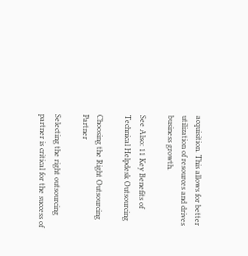acquisition. This allows for better utilization of resources and drives business growth.

See Also: 11 Key Benefits of Technical Helpdesk Outsourcing

Choosing the Right Outsourcing Partner

Selecting the right outsourcing partner is critical for the success of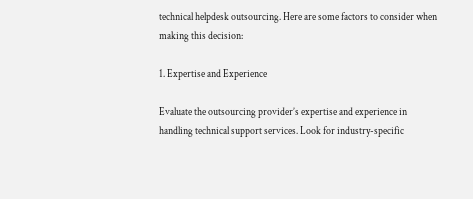technical helpdesk outsourcing. Here are some factors to consider when making this decision:

1. Expertise and Experience

Evaluate the outsourcing provider’s expertise and experience in handling technical support services. Look for industry-specific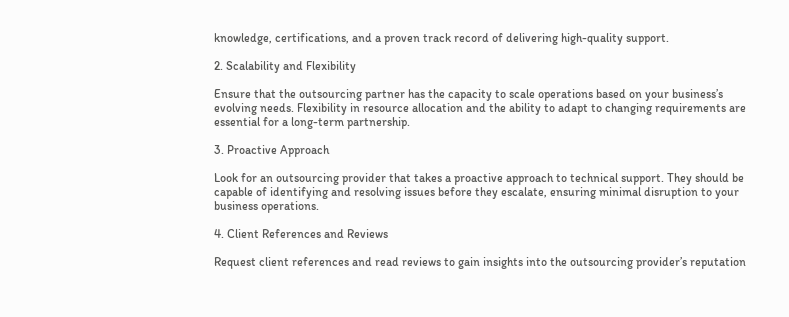knowledge, certifications, and a proven track record of delivering high-quality support.

2. Scalability and Flexibility

Ensure that the outsourcing partner has the capacity to scale operations based on your business’s evolving needs. Flexibility in resource allocation and the ability to adapt to changing requirements are essential for a long-term partnership.

3. Proactive Approach

Look for an outsourcing provider that takes a proactive approach to technical support. They should be capable of identifying and resolving issues before they escalate, ensuring minimal disruption to your business operations.

4. Client References and Reviews

Request client references and read reviews to gain insights into the outsourcing provider’s reputation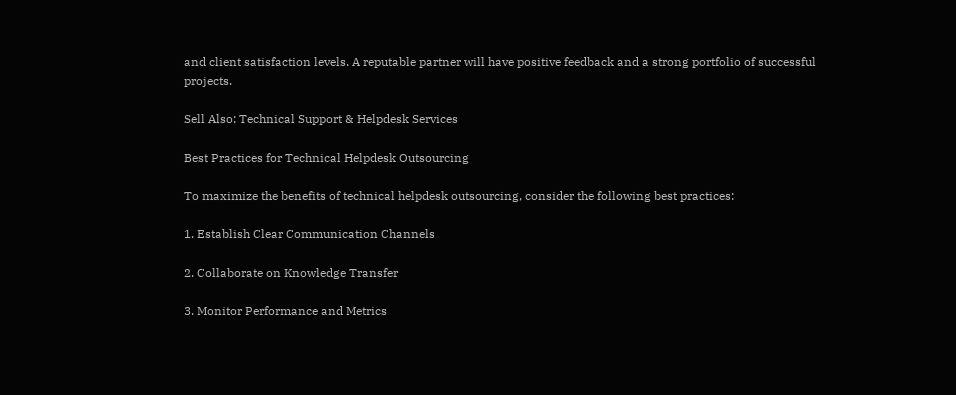and client satisfaction levels. A reputable partner will have positive feedback and a strong portfolio of successful projects.

Sell Also: Technical Support & Helpdesk Services

Best Practices for Technical Helpdesk Outsourcing

To maximize the benefits of technical helpdesk outsourcing, consider the following best practices:

1. Establish Clear Communication Channels

2. Collaborate on Knowledge Transfer

3. Monitor Performance and Metrics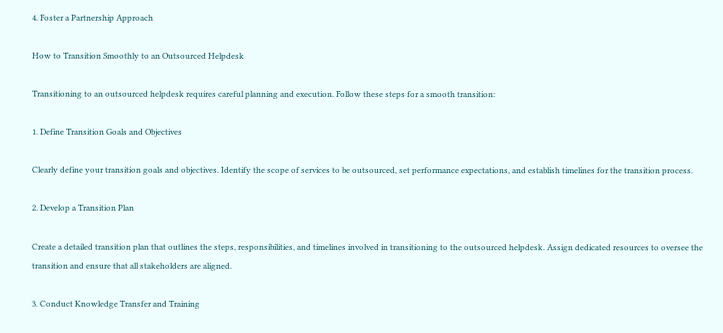4. Foster a Partnership Approach

How to Transition Smoothly to an Outsourced Helpdesk

Transitioning to an outsourced helpdesk requires careful planning and execution. Follow these steps for a smooth transition:

1. Define Transition Goals and Objectives

Clearly define your transition goals and objectives. Identify the scope of services to be outsourced, set performance expectations, and establish timelines for the transition process.

2. Develop a Transition Plan

Create a detailed transition plan that outlines the steps, responsibilities, and timelines involved in transitioning to the outsourced helpdesk. Assign dedicated resources to oversee the transition and ensure that all stakeholders are aligned.

3. Conduct Knowledge Transfer and Training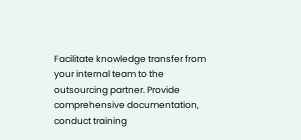Facilitate knowledge transfer from your internal team to the outsourcing partner. Provide comprehensive documentation, conduct training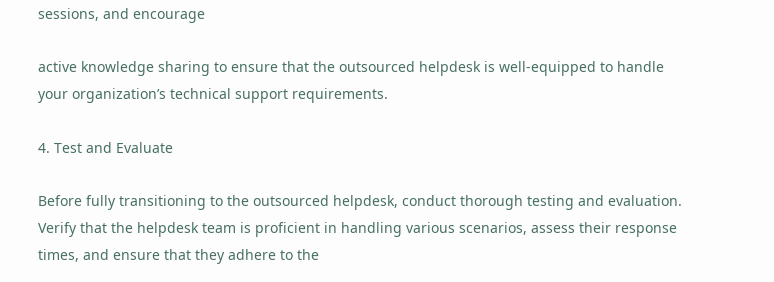sessions, and encourage

active knowledge sharing to ensure that the outsourced helpdesk is well-equipped to handle your organization’s technical support requirements.

4. Test and Evaluate

Before fully transitioning to the outsourced helpdesk, conduct thorough testing and evaluation. Verify that the helpdesk team is proficient in handling various scenarios, assess their response times, and ensure that they adhere to the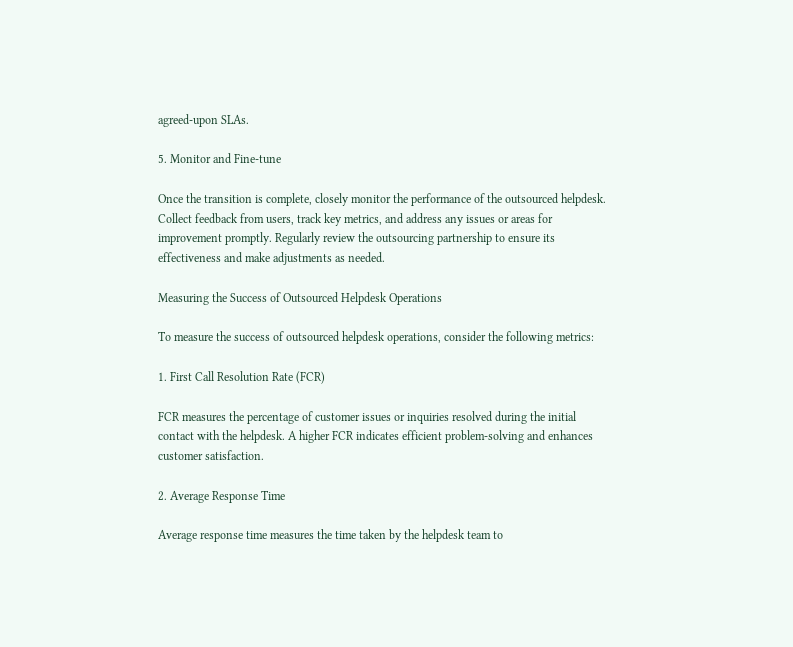agreed-upon SLAs.

5. Monitor and Fine-tune

Once the transition is complete, closely monitor the performance of the outsourced helpdesk. Collect feedback from users, track key metrics, and address any issues or areas for improvement promptly. Regularly review the outsourcing partnership to ensure its effectiveness and make adjustments as needed.

Measuring the Success of Outsourced Helpdesk Operations

To measure the success of outsourced helpdesk operations, consider the following metrics:

1. First Call Resolution Rate (FCR)

FCR measures the percentage of customer issues or inquiries resolved during the initial contact with the helpdesk. A higher FCR indicates efficient problem-solving and enhances customer satisfaction.

2. Average Response Time

Average response time measures the time taken by the helpdesk team to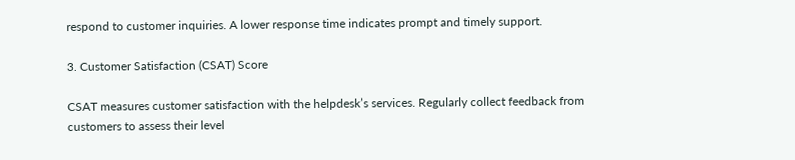respond to customer inquiries. A lower response time indicates prompt and timely support.

3. Customer Satisfaction (CSAT) Score

CSAT measures customer satisfaction with the helpdesk’s services. Regularly collect feedback from customers to assess their level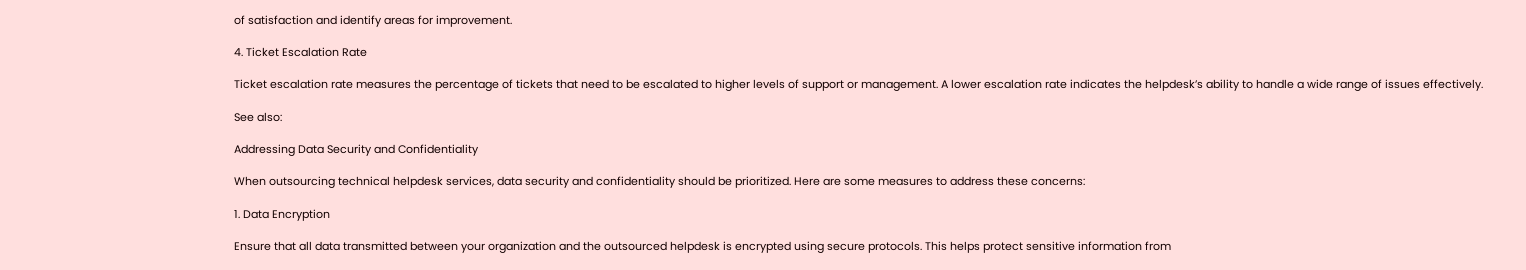of satisfaction and identify areas for improvement.

4. Ticket Escalation Rate

Ticket escalation rate measures the percentage of tickets that need to be escalated to higher levels of support or management. A lower escalation rate indicates the helpdesk’s ability to handle a wide range of issues effectively.

See also:

Addressing Data Security and Confidentiality

When outsourcing technical helpdesk services, data security and confidentiality should be prioritized. Here are some measures to address these concerns:

1. Data Encryption

Ensure that all data transmitted between your organization and the outsourced helpdesk is encrypted using secure protocols. This helps protect sensitive information from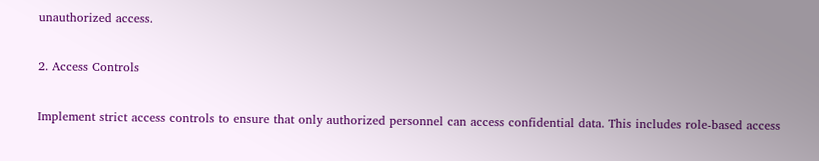unauthorized access.

2. Access Controls

Implement strict access controls to ensure that only authorized personnel can access confidential data. This includes role-based access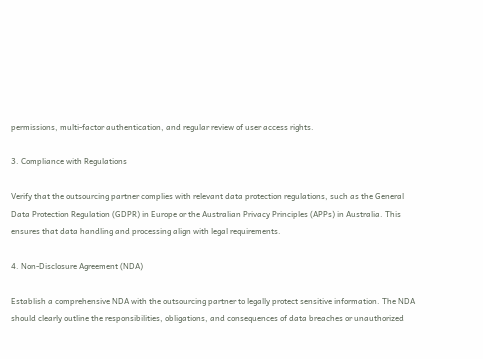permissions, multi-factor authentication, and regular review of user access rights.

3. Compliance with Regulations

Verify that the outsourcing partner complies with relevant data protection regulations, such as the General Data Protection Regulation (GDPR) in Europe or the Australian Privacy Principles (APPs) in Australia. This ensures that data handling and processing align with legal requirements.

4. Non-Disclosure Agreement (NDA)

Establish a comprehensive NDA with the outsourcing partner to legally protect sensitive information. The NDA should clearly outline the responsibilities, obligations, and consequences of data breaches or unauthorized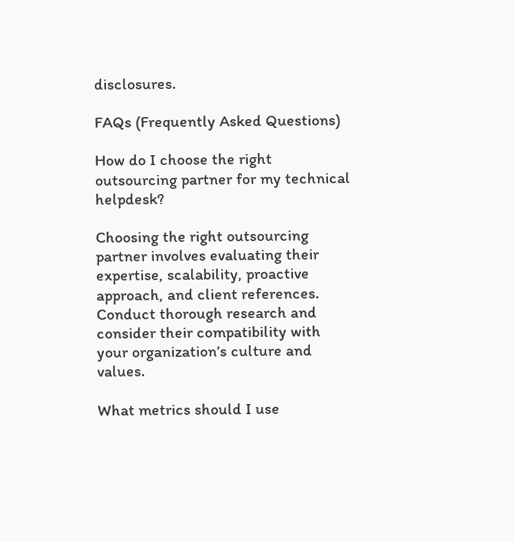disclosures.

FAQs (Frequently Asked Questions)

How do I choose the right outsourcing partner for my technical helpdesk?

Choosing the right outsourcing partner involves evaluating their expertise, scalability, proactive approach, and client references. Conduct thorough research and consider their compatibility with your organization’s culture and values.

What metrics should I use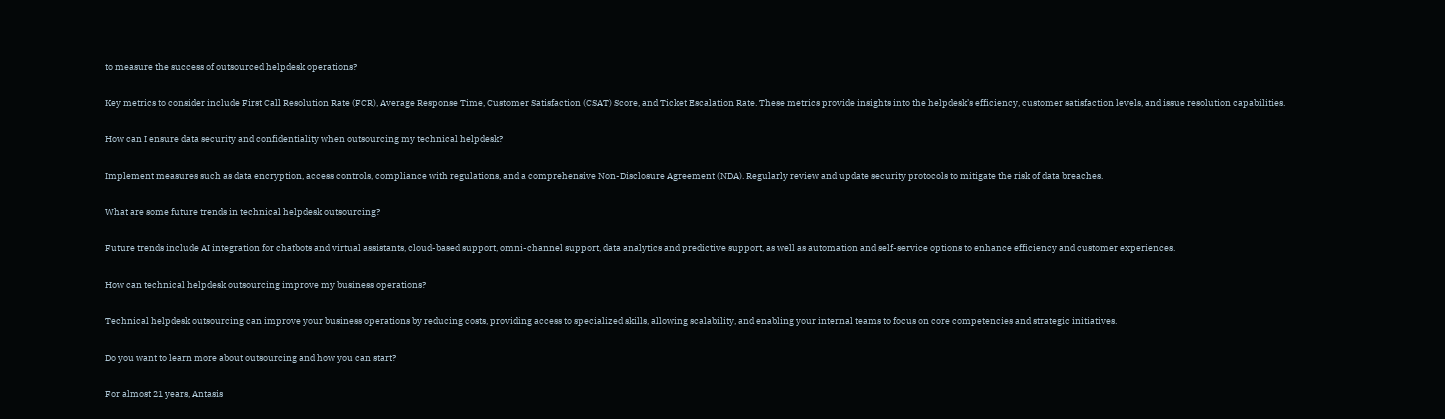to measure the success of outsourced helpdesk operations?

Key metrics to consider include First Call Resolution Rate (FCR), Average Response Time, Customer Satisfaction (CSAT) Score, and Ticket Escalation Rate. These metrics provide insights into the helpdesk’s efficiency, customer satisfaction levels, and issue resolution capabilities.

How can I ensure data security and confidentiality when outsourcing my technical helpdesk?

Implement measures such as data encryption, access controls, compliance with regulations, and a comprehensive Non-Disclosure Agreement (NDA). Regularly review and update security protocols to mitigate the risk of data breaches.

What are some future trends in technical helpdesk outsourcing?

Future trends include AI integration for chatbots and virtual assistants, cloud-based support, omni-channel support, data analytics and predictive support, as well as automation and self-service options to enhance efficiency and customer experiences.

How can technical helpdesk outsourcing improve my business operations?

Technical helpdesk outsourcing can improve your business operations by reducing costs, providing access to specialized skills, allowing scalability, and enabling your internal teams to focus on core competencies and strategic initiatives.

Do you want to learn more about outsourcing and how you can start?

For almost 21 years, Antasis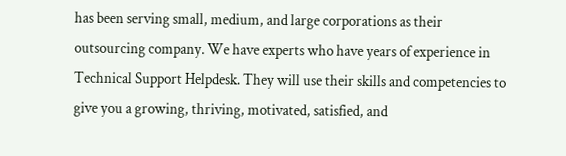has been serving small, medium, and large corporations as their outsourcing company. We have experts who have years of experience in Technical Support Helpdesk. They will use their skills and competencies to give you a growing, thriving, motivated, satisfied, and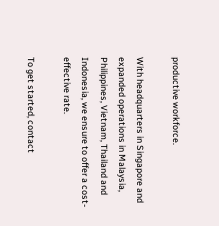productive workforce.

With headquarters in Singapore and expanded operations in Malaysia, Philippines, Vietnam, Thailand and Indonesia, we ensure to offer a cost-effective rate.

To get started, contact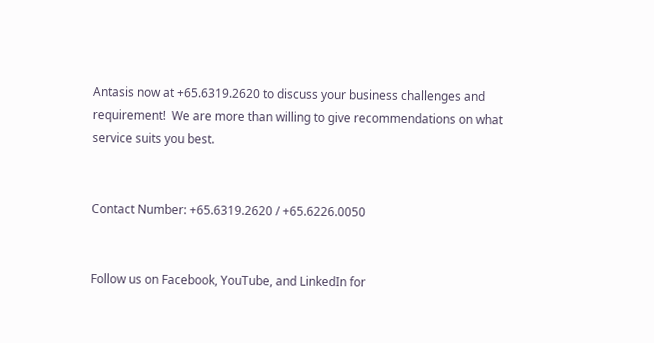Antasis now at +65.6319.2620 to discuss your business challenges and requirement!  We are more than willing to give recommendations on what service suits you best.


Contact Number: +65.6319.2620 / +65.6226.0050


Follow us on Facebook, YouTube, and LinkedIn for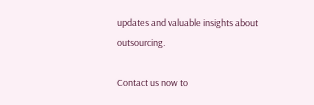updates and valuable insights about outsourcing.

Contact us now to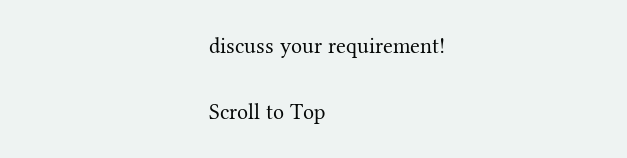discuss your requirement!

Scroll to Top